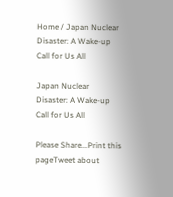Home / Japan Nuclear Disaster: A Wake-up Call for Us All

Japan Nuclear Disaster: A Wake-up Call for Us All

Please Share...Print this pageTweet about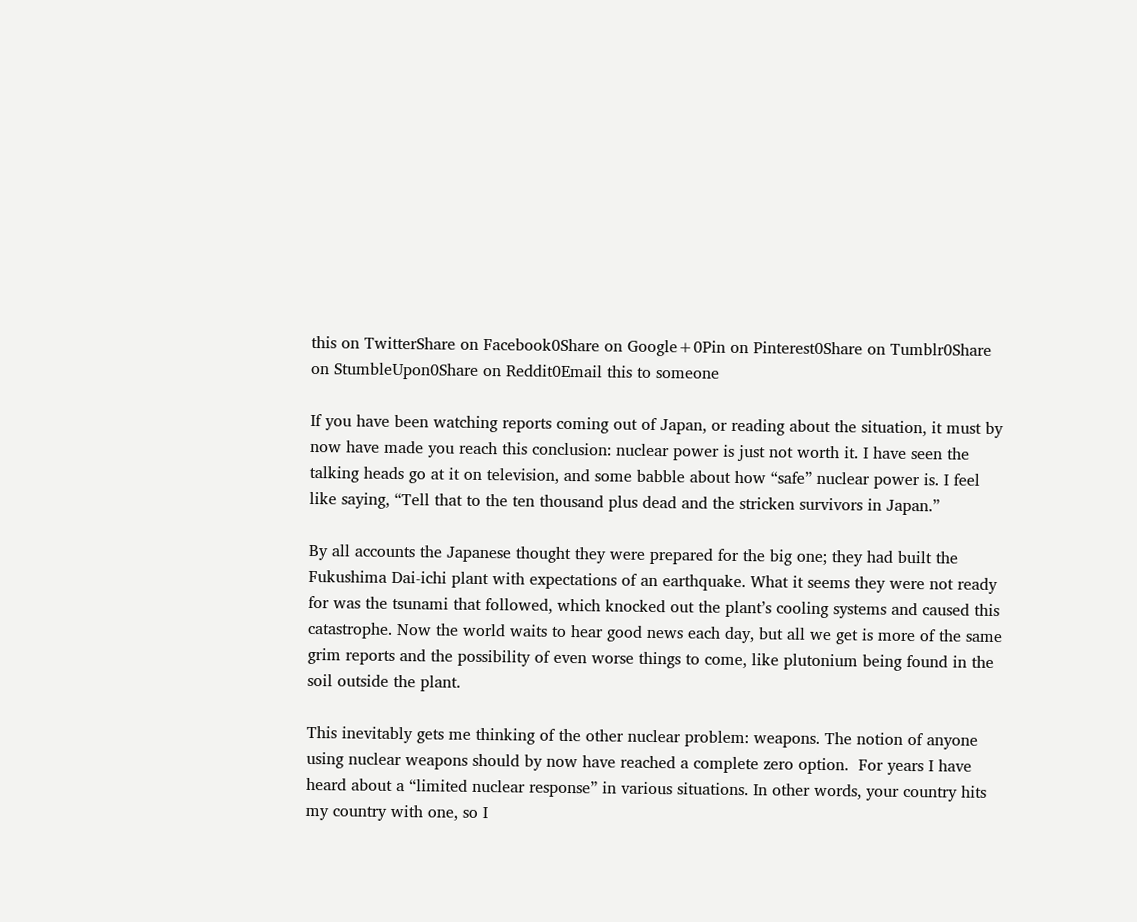this on TwitterShare on Facebook0Share on Google+0Pin on Pinterest0Share on Tumblr0Share on StumbleUpon0Share on Reddit0Email this to someone

If you have been watching reports coming out of Japan, or reading about the situation, it must by now have made you reach this conclusion: nuclear power is just not worth it. I have seen the talking heads go at it on television, and some babble about how “safe” nuclear power is. I feel like saying, “Tell that to the ten thousand plus dead and the stricken survivors in Japan.”

By all accounts the Japanese thought they were prepared for the big one; they had built the Fukushima Dai-ichi plant with expectations of an earthquake. What it seems they were not ready for was the tsunami that followed, which knocked out the plant’s cooling systems and caused this catastrophe. Now the world waits to hear good news each day, but all we get is more of the same grim reports and the possibility of even worse things to come, like plutonium being found in the soil outside the plant.

This inevitably gets me thinking of the other nuclear problem: weapons. The notion of anyone using nuclear weapons should by now have reached a complete zero option.  For years I have heard about a “limited nuclear response” in various situations. In other words, your country hits my country with one, so I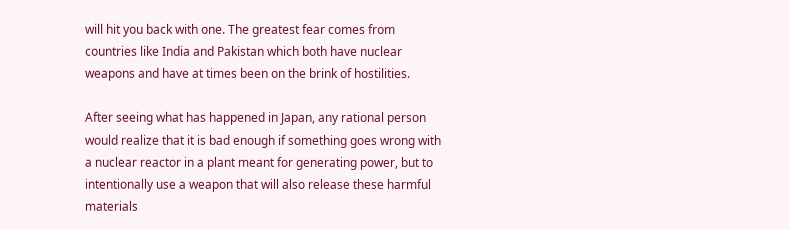will hit you back with one. The greatest fear comes from countries like India and Pakistan which both have nuclear weapons and have at times been on the brink of hostilities.

After seeing what has happened in Japan, any rational person would realize that it is bad enough if something goes wrong with a nuclear reactor in a plant meant for generating power, but to intentionally use a weapon that will also release these harmful materials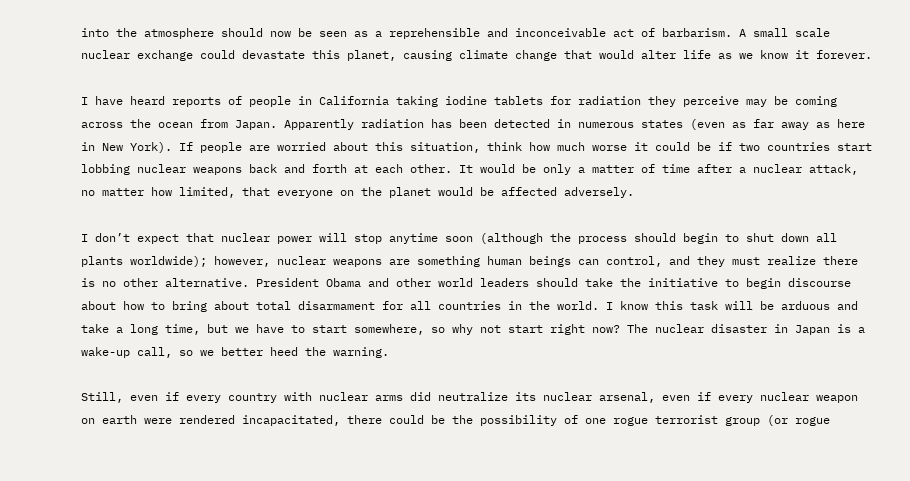into the atmosphere should now be seen as a reprehensible and inconceivable act of barbarism. A small scale nuclear exchange could devastate this planet, causing climate change that would alter life as we know it forever.

I have heard reports of people in California taking iodine tablets for radiation they perceive may be coming across the ocean from Japan. Apparently radiation has been detected in numerous states (even as far away as here in New York). If people are worried about this situation, think how much worse it could be if two countries start lobbing nuclear weapons back and forth at each other. It would be only a matter of time after a nuclear attack, no matter how limited, that everyone on the planet would be affected adversely.

I don’t expect that nuclear power will stop anytime soon (although the process should begin to shut down all plants worldwide); however, nuclear weapons are something human beings can control, and they must realize there is no other alternative. President Obama and other world leaders should take the initiative to begin discourse about how to bring about total disarmament for all countries in the world. I know this task will be arduous and take a long time, but we have to start somewhere, so why not start right now? The nuclear disaster in Japan is a wake-up call, so we better heed the warning.

Still, even if every country with nuclear arms did neutralize its nuclear arsenal, even if every nuclear weapon on earth were rendered incapacitated, there could be the possibility of one rogue terrorist group (or rogue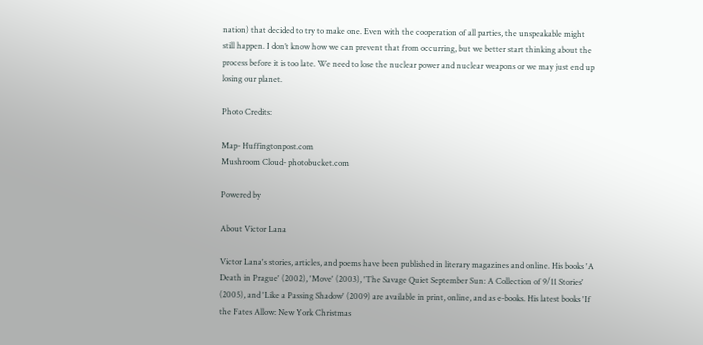nation) that decided to try to make one. Even with the cooperation of all parties, the unspeakable might still happen. I don’t know how we can prevent that from occurring, but we better start thinking about the process before it is too late. We need to lose the nuclear power and nuclear weapons or we may just end up losing our planet.

Photo Credits:

Map- Huffingtonpost.com
Mushroom Cloud- photobucket.com

Powered by

About Victor Lana

Victor Lana's stories, articles, and poems have been published in literary magazines and online. His books 'A Death in Prague' (2002), 'Move' (2003), 'The Savage Quiet September Sun: A Collection of 9/11 Stories' (2005), and 'Like a Passing Shadow' (2009) are available in print, online, and as e-books. His latest books 'If the Fates Allow: New York Christmas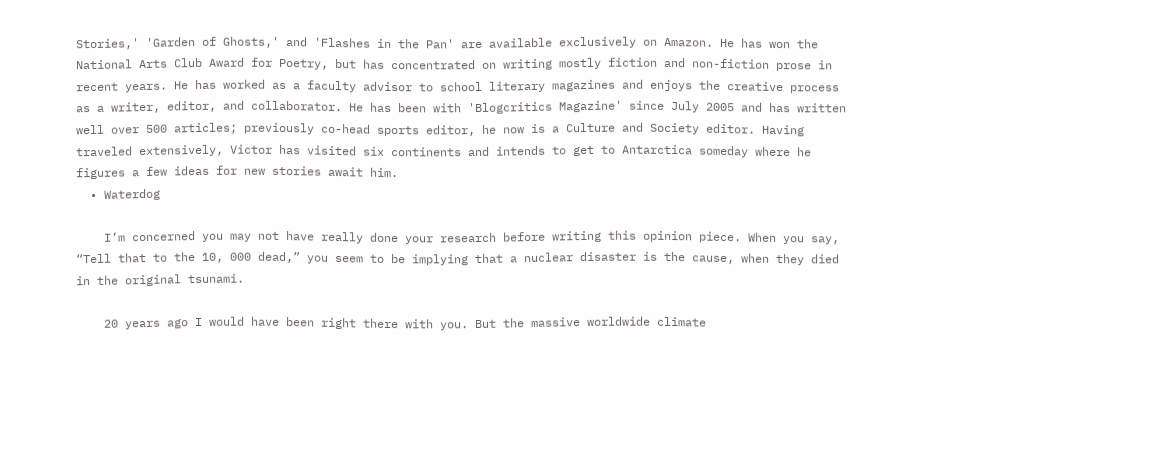Stories,' 'Garden of Ghosts,' and 'Flashes in the Pan' are available exclusively on Amazon. He has won the National Arts Club Award for Poetry, but has concentrated on writing mostly fiction and non-fiction prose in recent years. He has worked as a faculty advisor to school literary magazines and enjoys the creative process as a writer, editor, and collaborator. He has been with 'Blogcritics Magazine' since July 2005 and has written well over 500 articles; previously co-head sports editor, he now is a Culture and Society editor. Having traveled extensively, Victor has visited six continents and intends to get to Antarctica someday where he figures a few ideas for new stories await him.
  • Waterdog

    I’m concerned you may not have really done your research before writing this opinion piece. When you say, “Tell that to the 10, 000 dead,” you seem to be implying that a nuclear disaster is the cause, when they died in the original tsunami.

    20 years ago I would have been right there with you. But the massive worldwide climate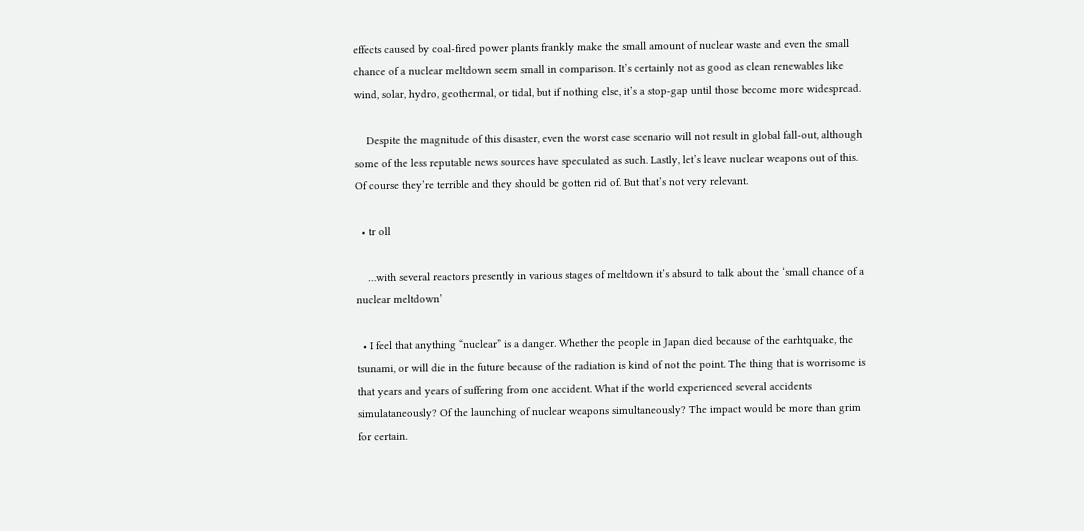effects caused by coal-fired power plants frankly make the small amount of nuclear waste and even the small chance of a nuclear meltdown seem small in comparison. It’s certainly not as good as clean renewables like wind, solar, hydro, geothermal, or tidal, but if nothing else, it’s a stop-gap until those become more widespread.

    Despite the magnitude of this disaster, even the worst case scenario will not result in global fall-out, although some of the less reputable news sources have speculated as such. Lastly, let’s leave nuclear weapons out of this. Of course they’re terrible and they should be gotten rid of. But that’s not very relevant.

  • tr oll

    …with several reactors presently in various stages of meltdown it’s absurd to talk about the ‘small chance of a nuclear meltdown’

  • I feel that anything “nuclear” is a danger. Whether the people in Japan died because of the earhtquake, the tsunami, or will die in the future because of the radiation is kind of not the point. The thing that is worrisome is that years and years of suffering from one accident. What if the world experienced several accidents simulataneously? Of the launching of nuclear weapons simultaneously? The impact would be more than grim for certain.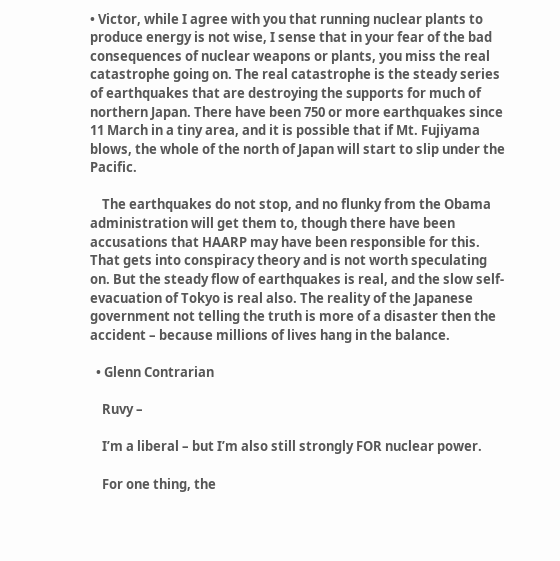• Victor, while I agree with you that running nuclear plants to produce energy is not wise, I sense that in your fear of the bad consequences of nuclear weapons or plants, you miss the real catastrophe going on. The real catastrophe is the steady series of earthquakes that are destroying the supports for much of northern Japan. There have been 750 or more earthquakes since 11 March in a tiny area, and it is possible that if Mt. Fujiyama blows, the whole of the north of Japan will start to slip under the Pacific.

    The earthquakes do not stop, and no flunky from the Obama administration will get them to, though there have been accusations that HAARP may have been responsible for this. That gets into conspiracy theory and is not worth speculating on. But the steady flow of earthquakes is real, and the slow self-evacuation of Tokyo is real also. The reality of the Japanese government not telling the truth is more of a disaster then the accident – because millions of lives hang in the balance.

  • Glenn Contrarian

    Ruvy –

    I’m a liberal – but I’m also still strongly FOR nuclear power.

    For one thing, the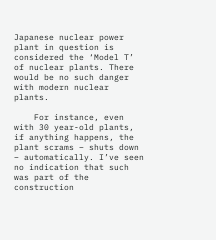Japanese nuclear power plant in question is considered the ‘Model T’ of nuclear plants. There would be no such danger with modern nuclear plants.

    For instance, even with 30 year-old plants, if anything happens, the plant scrams – shuts down – automatically. I’ve seen no indication that such was part of the construction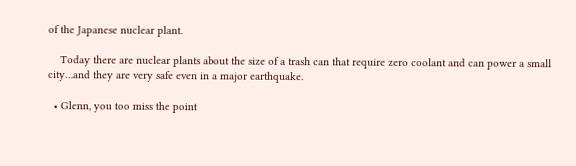of the Japanese nuclear plant.

    Today there are nuclear plants about the size of a trash can that require zero coolant and can power a small city…and they are very safe even in a major earthquake.

  • Glenn, you too miss the point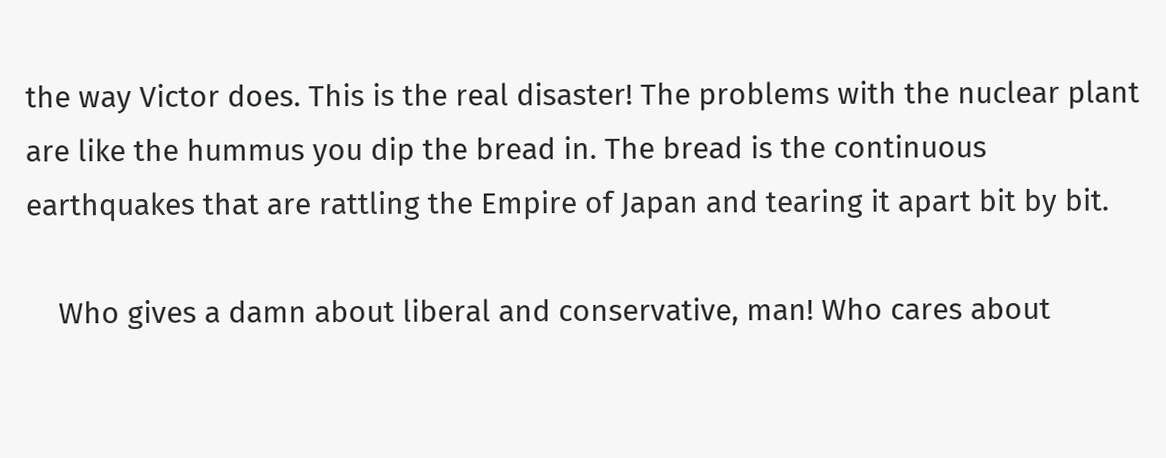the way Victor does. This is the real disaster! The problems with the nuclear plant are like the hummus you dip the bread in. The bread is the continuous earthquakes that are rattling the Empire of Japan and tearing it apart bit by bit.

    Who gives a damn about liberal and conservative, man! Who cares about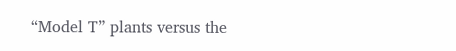“Model T” plants versus the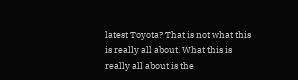latest Toyota? That is not what this is really all about. What this is really all about is the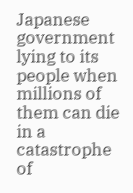Japanese government lying to its people when millions of them can die in a catastrophe of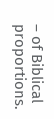– of Biblical proportions.